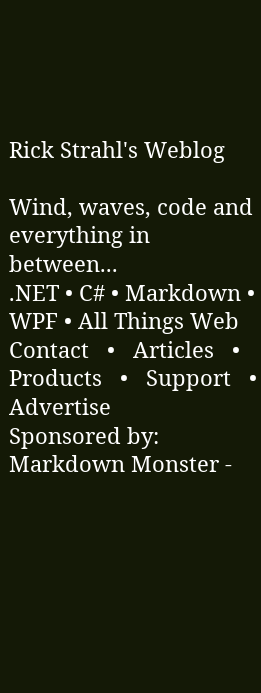Rick Strahl's Weblog

Wind, waves, code and everything in between...
.NET • C# • Markdown • WPF • All Things Web
Contact   •   Articles   •   Products   •   Support   •   Advertise
Sponsored by:
Markdown Monster -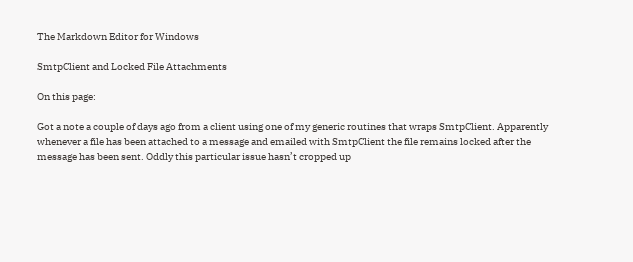The Markdown Editor for Windows

SmtpClient and Locked File Attachments

On this page:

Got a note a couple of days ago from a client using one of my generic routines that wraps SmtpClient. Apparently whenever a file has been attached to a message and emailed with SmtpClient the file remains locked after the message has been sent. Oddly this particular issue hasn’t cropped up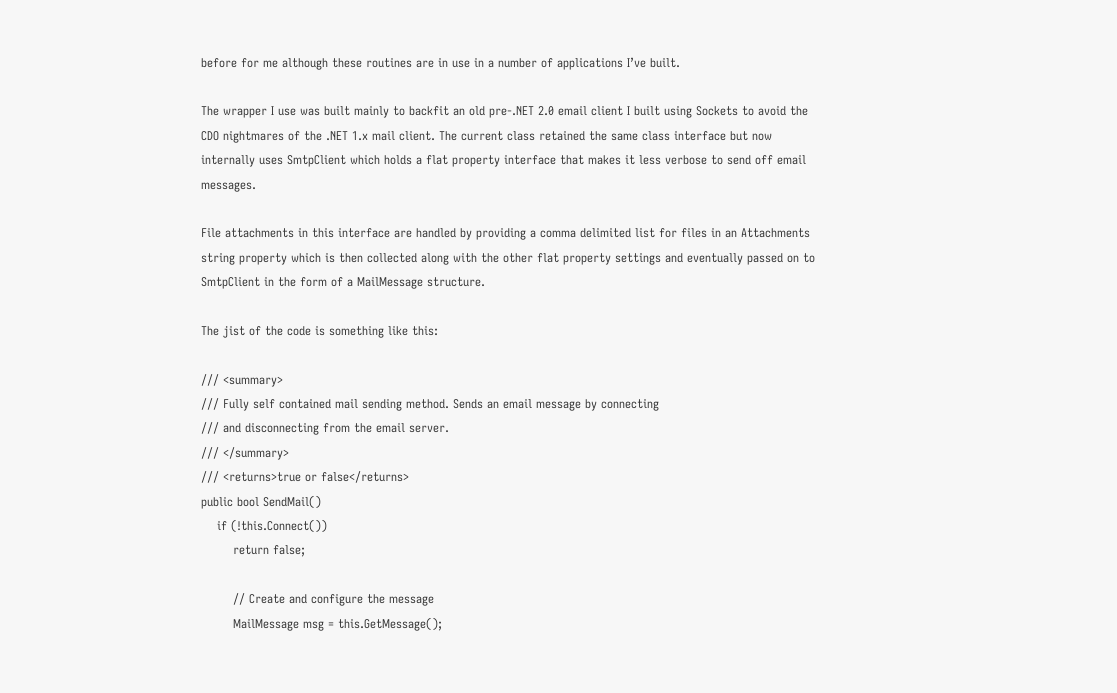before for me although these routines are in use in a number of applications I’ve built.

The wrapper I use was built mainly to backfit an old pre-.NET 2.0 email client I built using Sockets to avoid the CDO nightmares of the .NET 1.x mail client. The current class retained the same class interface but now internally uses SmtpClient which holds a flat property interface that makes it less verbose to send off email messages.

File attachments in this interface are handled by providing a comma delimited list for files in an Attachments string property which is then collected along with the other flat property settings and eventually passed on to SmtpClient in the form of a MailMessage structure.

The jist of the code is something like this:

/// <summary>
/// Fully self contained mail sending method. Sends an email message by connecting
/// and disconnecting from the email server.
/// </summary>
/// <returns>true or false</returns>
public bool SendMail()
    if (!this.Connect())
        return false;

        // Create and configure the message
        MailMessage msg = this.GetMessage();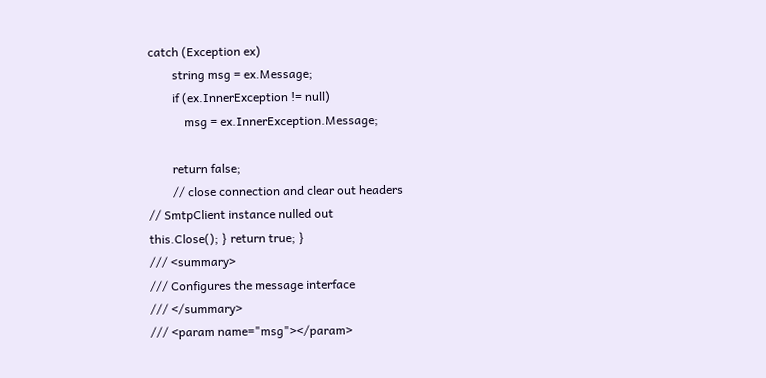catch (Exception ex)
        string msg = ex.Message;
        if (ex.InnerException != null)
            msg = ex.InnerException.Message;

        return false;
        // close connection and clear out headers
// SmtpClient instance nulled out
this.Close(); } return true; }
/// <summary>
/// Configures the message interface
/// </summary>
/// <param name="msg"></param>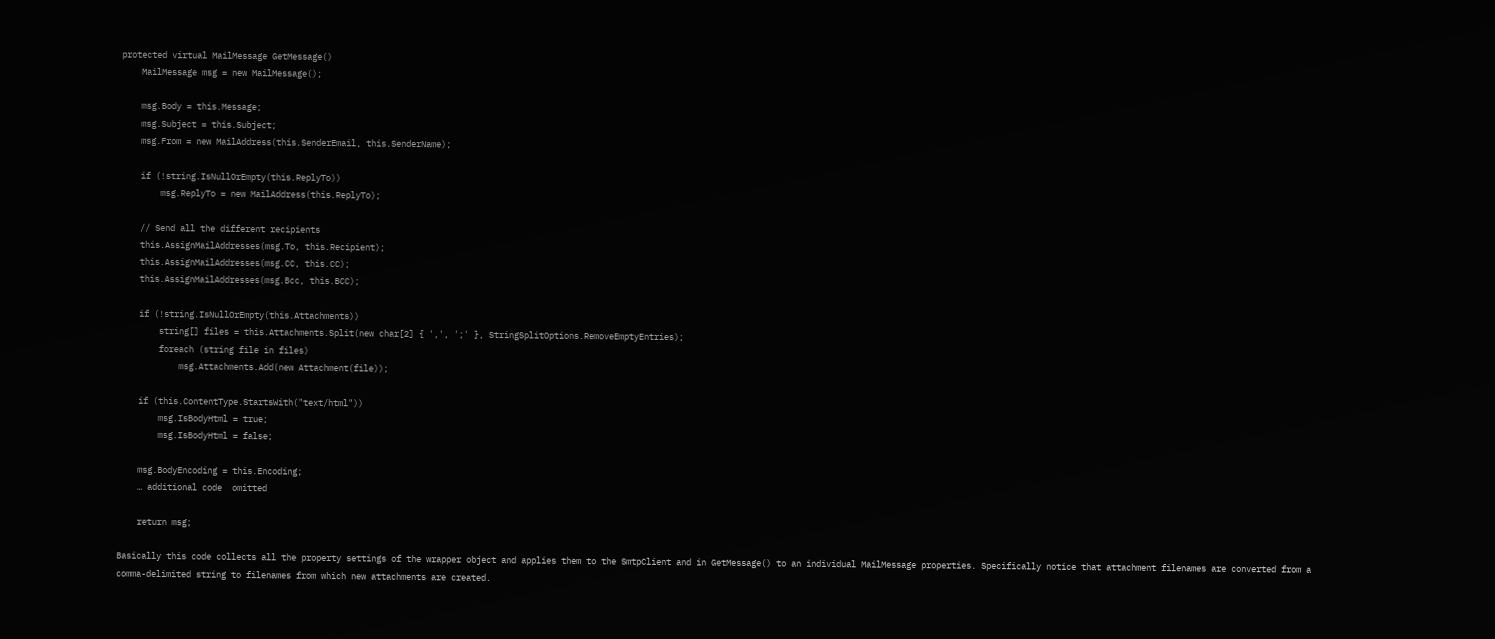protected virtual MailMessage GetMessage()
    MailMessage msg = new MailMessage();

    msg.Body = this.Message;
    msg.Subject = this.Subject;
    msg.From = new MailAddress(this.SenderEmail, this.SenderName);

    if (!string.IsNullOrEmpty(this.ReplyTo))
        msg.ReplyTo = new MailAddress(this.ReplyTo);

    // Send all the different recipients
    this.AssignMailAddresses(msg.To, this.Recipient);
    this.AssignMailAddresses(msg.CC, this.CC);
    this.AssignMailAddresses(msg.Bcc, this.BCC);

    if (!string.IsNullOrEmpty(this.Attachments))
        string[] files = this.Attachments.Split(new char[2] { ',', ';' }, StringSplitOptions.RemoveEmptyEntries);
        foreach (string file in files)
            msg.Attachments.Add(new Attachment(file));

    if (this.ContentType.StartsWith("text/html"))
        msg.IsBodyHtml = true;
        msg.IsBodyHtml = false;

    msg.BodyEncoding = this.Encoding;
    … additional code  omitted

    return msg;

Basically this code collects all the property settings of the wrapper object and applies them to the SmtpClient and in GetMessage() to an individual MailMessage properties. Specifically notice that attachment filenames are converted from a comma-delimited string to filenames from which new attachments are created.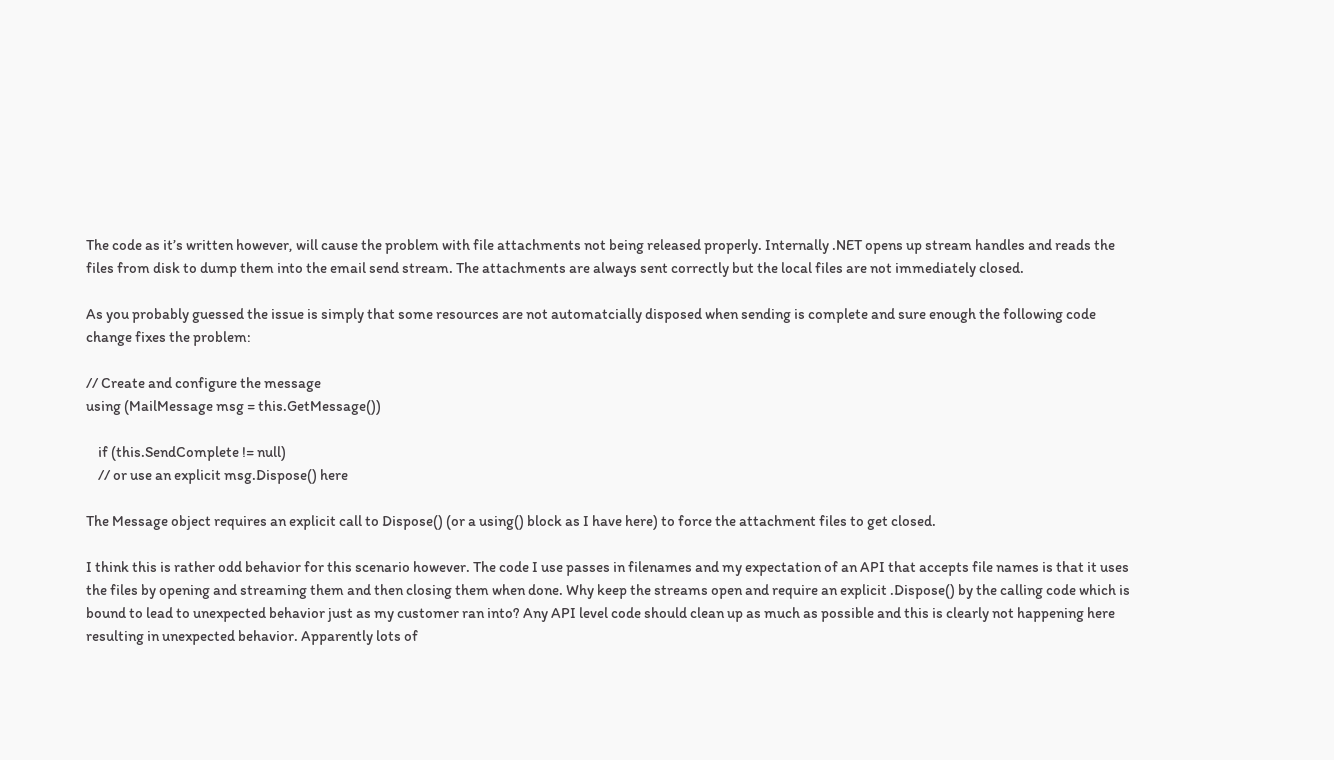The code as it’s written however, will cause the problem with file attachments not being released properly. Internally .NET opens up stream handles and reads the files from disk to dump them into the email send stream. The attachments are always sent correctly but the local files are not immediately closed.

As you probably guessed the issue is simply that some resources are not automatcially disposed when sending is complete and sure enough the following code change fixes the problem:

// Create and configure the message
using (MailMessage msg = this.GetMessage())

    if (this.SendComplete != null)
    // or use an explicit msg.Dispose() here

The Message object requires an explicit call to Dispose() (or a using() block as I have here) to force the attachment files to get closed.

I think this is rather odd behavior for this scenario however. The code I use passes in filenames and my expectation of an API that accepts file names is that it uses the files by opening and streaming them and then closing them when done. Why keep the streams open and require an explicit .Dispose() by the calling code which is bound to lead to unexpected behavior just as my customer ran into? Any API level code should clean up as much as possible and this is clearly not happening here resulting in unexpected behavior. Apparently lots of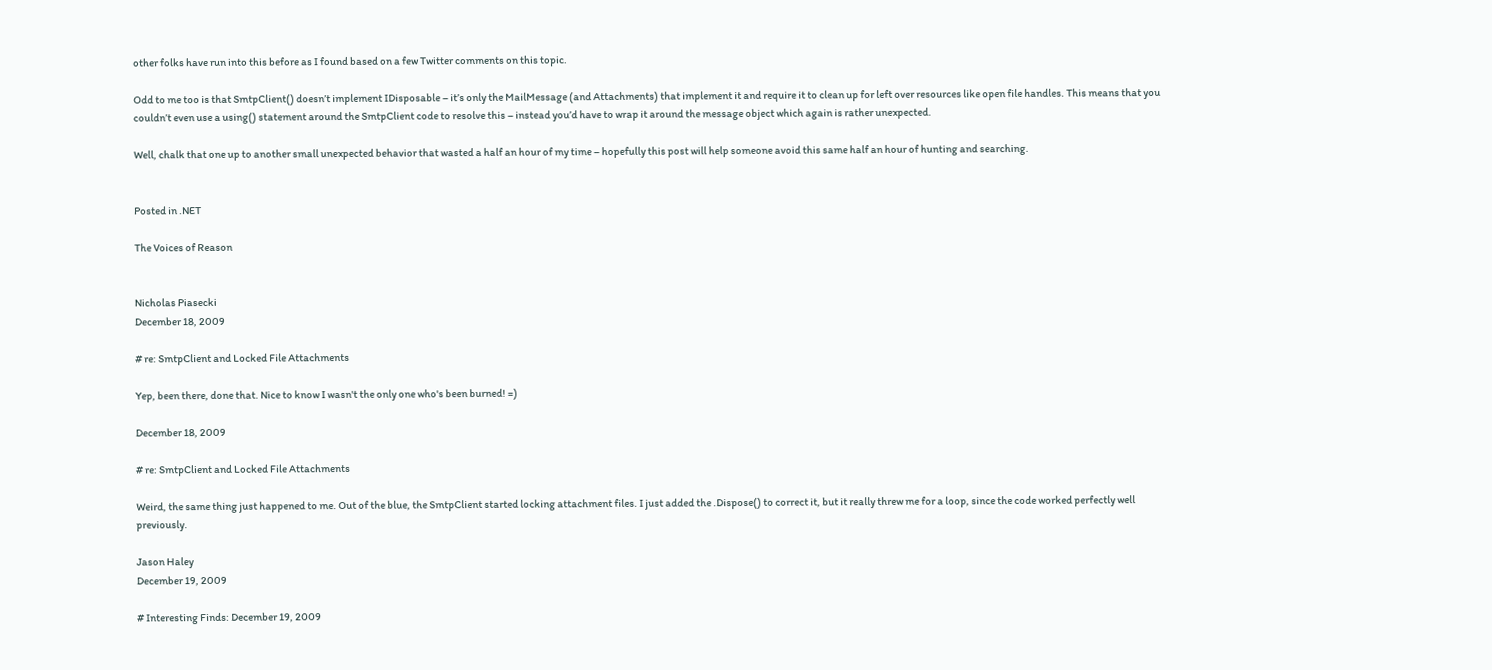other folks have run into this before as I found based on a few Twitter comments on this topic.

Odd to me too is that SmtpClient() doesn’t implement IDisposable – it’s only the MailMessage (and Attachments) that implement it and require it to clean up for left over resources like open file handles. This means that you couldn’t even use a using() statement around the SmtpClient code to resolve this – instead you’d have to wrap it around the message object which again is rather unexpected.

Well, chalk that one up to another small unexpected behavior that wasted a half an hour of my time – hopefully this post will help someone avoid this same half an hour of hunting and searching.


Posted in .NET

The Voices of Reason


Nicholas Piasecki
December 18, 2009

# re: SmtpClient and Locked File Attachments

Yep, been there, done that. Nice to know I wasn't the only one who's been burned! =)

December 18, 2009

# re: SmtpClient and Locked File Attachments

Weird, the same thing just happened to me. Out of the blue, the SmtpClient started locking attachment files. I just added the .Dispose() to correct it, but it really threw me for a loop, since the code worked perfectly well previously.

Jason Haley
December 19, 2009

# Interesting Finds: December 19, 2009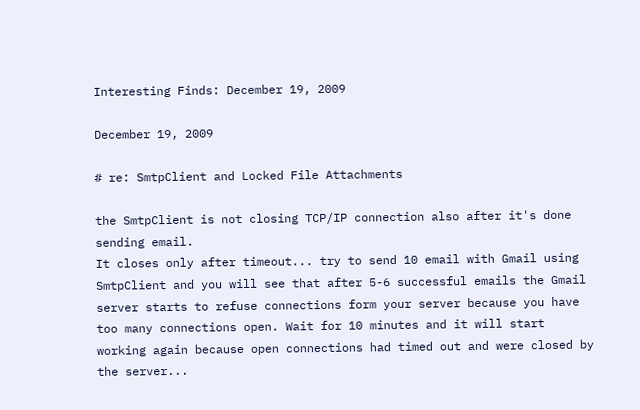Interesting Finds: December 19, 2009

December 19, 2009

# re: SmtpClient and Locked File Attachments

the SmtpClient is not closing TCP/IP connection also after it's done sending email.
It closes only after timeout... try to send 10 email with Gmail using SmtpClient and you will see that after 5-6 successful emails the Gmail server starts to refuse connections form your server because you have too many connections open. Wait for 10 minutes and it will start working again because open connections had timed out and were closed by the server...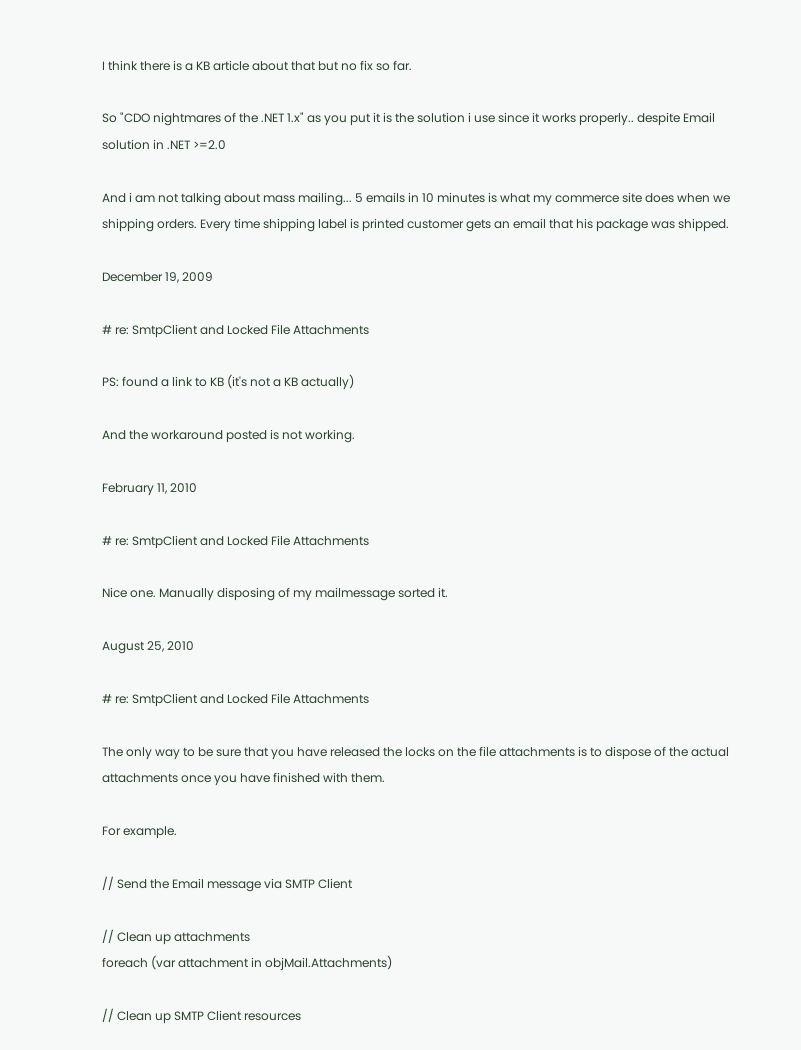I think there is a KB article about that but no fix so far.

So "CDO nightmares of the .NET 1.x" as you put it is the solution i use since it works properly.. despite Email solution in .NET >=2.0

And i am not talking about mass mailing... 5 emails in 10 minutes is what my commerce site does when we shipping orders. Every time shipping label is printed customer gets an email that his package was shipped.

December 19, 2009

# re: SmtpClient and Locked File Attachments

PS: found a link to KB (it's not a KB actually)

And the workaround posted is not working.

February 11, 2010

# re: SmtpClient and Locked File Attachments

Nice one. Manually disposing of my mailmessage sorted it.

August 25, 2010

# re: SmtpClient and Locked File Attachments

The only way to be sure that you have released the locks on the file attachments is to dispose of the actual attachments once you have finished with them.

For example.

// Send the Email message via SMTP Client

// Clean up attachments
foreach (var attachment in objMail.Attachments)

// Clean up SMTP Client resources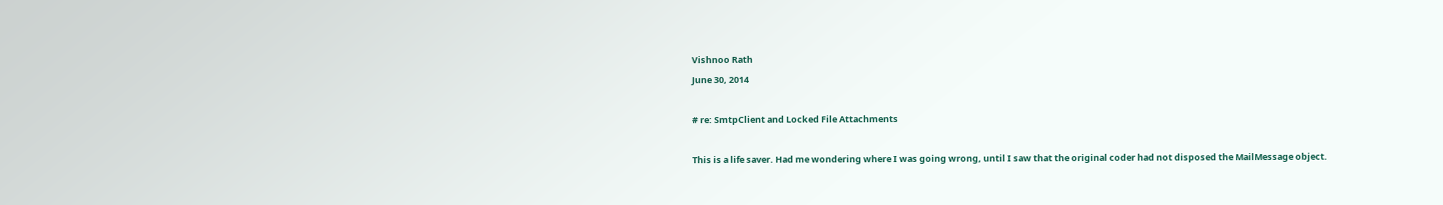Vishnoo Rath
June 30, 2014

# re: SmtpClient and Locked File Attachments

This is a life saver. Had me wondering where I was going wrong, until I saw that the original coder had not disposed the MailMessage object.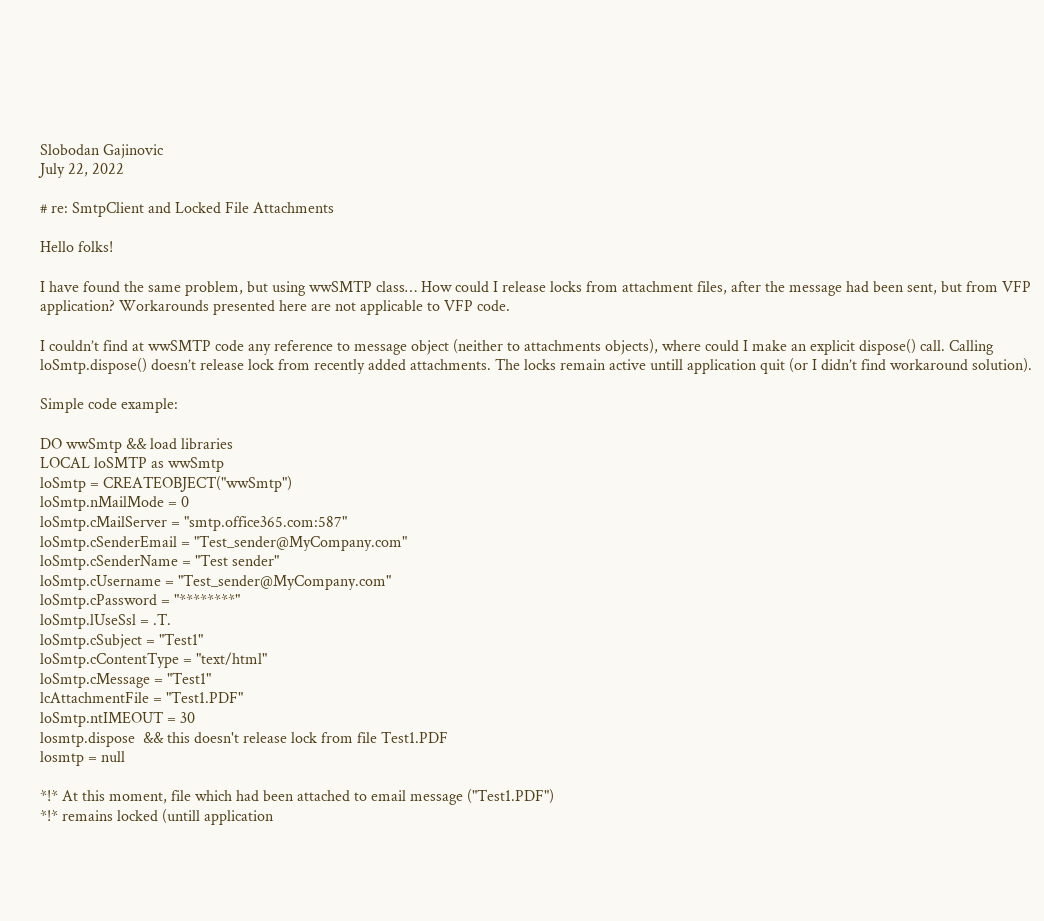Slobodan Gajinovic
July 22, 2022

# re: SmtpClient and Locked File Attachments

Hello folks!

I have found the same problem, but using wwSMTP class… How could I release locks from attachment files, after the message had been sent, but from VFP application? Workarounds presented here are not applicable to VFP code.

I couldn’t find at wwSMTP code any reference to message object (neither to attachments objects), where could I make an explicit dispose() call. Calling loSmtp.dispose() doesn’t release lock from recently added attachments. The locks remain active untill application quit (or I didn’t find workaround solution).

Simple code example:

DO wwSmtp && load libraries
LOCAL loSMTP as wwSmtp
loSmtp = CREATEOBJECT("wwSmtp")
loSmtp.nMailMode = 0
loSmtp.cMailServer = "smtp.office365.com:587"
loSmtp.cSenderEmail = "Test_sender@MyCompany.com"
loSmtp.cSenderName = "Test sender"
loSmtp.cUsername = "Test_sender@MyCompany.com"
loSmtp.cPassword = "********"
loSmtp.lUseSsl = .T.
loSmtp.cSubject = "Test1"
loSmtp.cContentType = "text/html"
loSmtp.cMessage = "Test1"
lcAttachmentFile = "Test1.PDF"
loSmtp.ntIMEOUT = 30
losmtp.dispose  && this doesn't release lock from file Test1.PDF
losmtp = null

*!* At this moment, file which had been attached to email message ("Test1.PDF")
*!* remains locked (untill application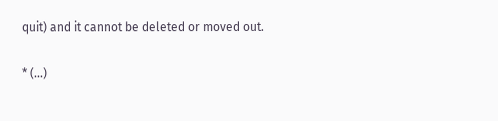quit) and it cannot be deleted or moved out.

* (...)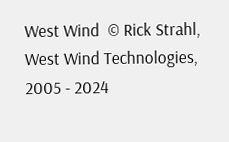West Wind  © Rick Strahl, West Wind Technologies, 2005 - 2024